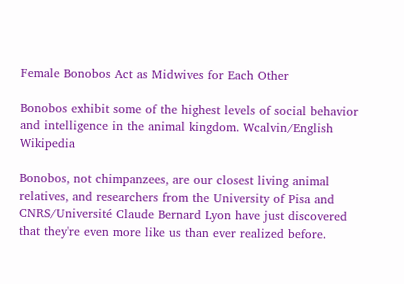Female Bonobos Act as Midwives for Each Other

Bonobos exhibit some of the highest levels of social behavior and intelligence in the animal kingdom. Wcalvin/English Wikipedia

Bonobos, not chimpanzees, are our closest living animal relatives, and researchers from the University of Pisa and CNRS/Université Claude Bernard Lyon have just discovered that they're even more like us than ever realized before.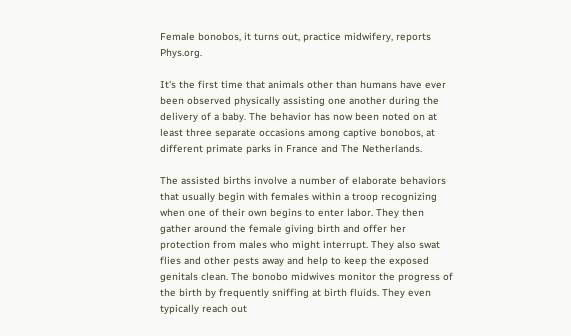Female bonobos, it turns out, practice midwifery, reports Phys.org.

It's the first time that animals other than humans have ever been observed physically assisting one another during the delivery of a baby. The behavior has now been noted on at least three separate occasions among captive bonobos, at different primate parks in France and The Netherlands.

The assisted births involve a number of elaborate behaviors that usually begin with females within a troop recognizing when one of their own begins to enter labor. They then gather around the female giving birth and offer her protection from males who might interrupt. They also swat flies and other pests away and help to keep the exposed genitals clean. The bonobo midwives monitor the progress of the birth by frequently sniffing at birth fluids. They even typically reach out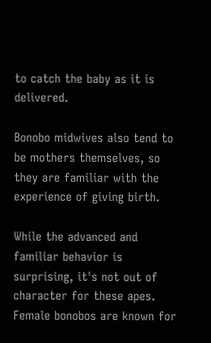to catch the baby as it is delivered.

Bonobo midwives also tend to be mothers themselves, so they are familiar with the experience of giving birth.

While the advanced and familiar behavior is surprising, it's not out of character for these apes. Female bonobos are known for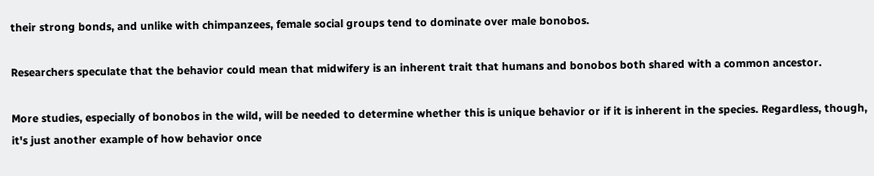their strong bonds, and unlike with chimpanzees, female social groups tend to dominate over male bonobos.

Researchers speculate that the behavior could mean that midwifery is an inherent trait that humans and bonobos both shared with a common ancestor.

More studies, especially of bonobos in the wild, will be needed to determine whether this is unique behavior or if it is inherent in the species. Regardless, though, it's just another example of how behavior once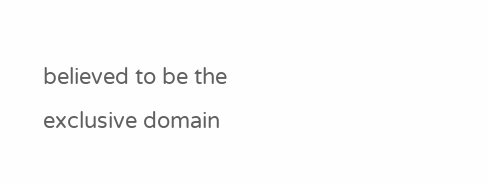believed to be the exclusive domain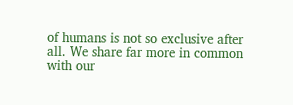of humans is not so exclusive after all. We share far more in common with our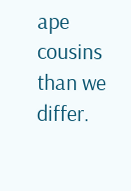ape cousins than we differ.